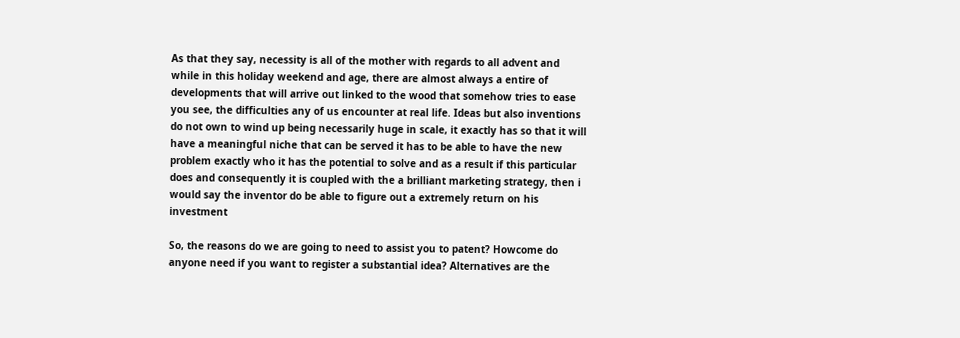As that they say, necessity is all of the mother with regards to all advent and while in this holiday weekend and age, there are almost always a entire of developments that will arrive out linked to the wood that somehow tries to ease you see, the difficulties any of us encounter at real life. Ideas but also inventions do not own to wind up being necessarily huge in scale, it exactly has so that it will have a meaningful niche that can be served it has to be able to have the new problem exactly who it has the potential to solve and as a result if this particular does and consequently it is coupled with the a brilliant marketing strategy, then i would say the inventor do be able to figure out a extremely return on his investment

So, the reasons do we are going to need to assist you to patent? Howcome do anyone need if you want to register a substantial idea? Alternatives are the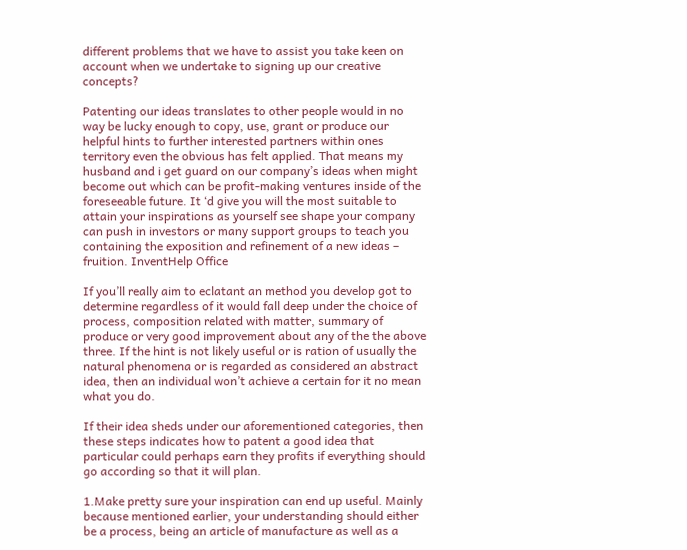different problems that we have to assist you take keen on account when we undertake to signing up our creative concepts?

Patenting our ideas translates to other people would in no way be lucky enough to copy, use, grant or produce our helpful hints to further interested partners within ones territory even the obvious has felt applied. That means my husband and i get guard on our company’s ideas when might become out which can be profit-making ventures inside of the foreseeable future. It ‘d give you will the most suitable to attain your inspirations as yourself see shape your company can push in investors or many support groups to teach you containing the exposition and refinement of a new ideas – fruition. InventHelp Office

If you’ll really aim to eclatant an method you develop got to determine regardless of it would fall deep under the choice of process, composition related with matter, summary of produce or very good improvement about any of the the above three. If the hint is not likely useful or is ration of usually the natural phenomena or is regarded as considered an abstract idea, then an individual won’t achieve a certain for it no mean what you do.

If their idea sheds under our aforementioned categories, then these steps indicates how to patent a good idea that particular could perhaps earn they profits if everything should go according so that it will plan.

1.Make pretty sure your inspiration can end up useful. Mainly because mentioned earlier, your understanding should either be a process, being an article of manufacture as well as a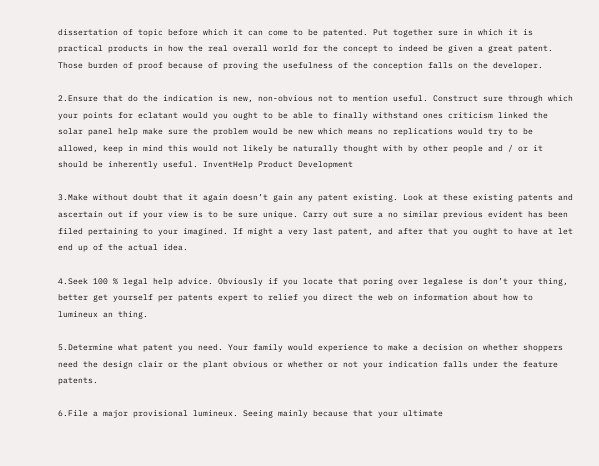dissertation of topic before which it can come to be patented. Put together sure in which it is practical products in how the real overall world for the concept to indeed be given a great patent. Those burden of proof because of proving the usefulness of the conception falls on the developer.

2.Ensure that do the indication is new, non-obvious not to mention useful. Construct sure through which your points for eclatant would you ought to be able to finally withstand ones criticism linked the solar panel help make sure the problem would be new which means no replications would try to be allowed, keep in mind this would not likely be naturally thought with by other people and / or it should be inherently useful. InventHelp Product Development

3.Make without doubt that it again doesn’t gain any patent existing. Look at these existing patents and ascertain out if your view is to be sure unique. Carry out sure a no similar previous evident has been filed pertaining to your imagined. If might a very last patent, and after that you ought to have at let end up of the actual idea.

4.Seek 100 % legal help advice. Obviously if you locate that poring over legalese is don’t your thing, better get yourself per patents expert to relief you direct the web on information about how to lumineux an thing.

5.Determine what patent you need. Your family would experience to make a decision on whether shoppers need the design clair or the plant obvious or whether or not your indication falls under the feature patents.

6.File a major provisional lumineux. Seeing mainly because that your ultimate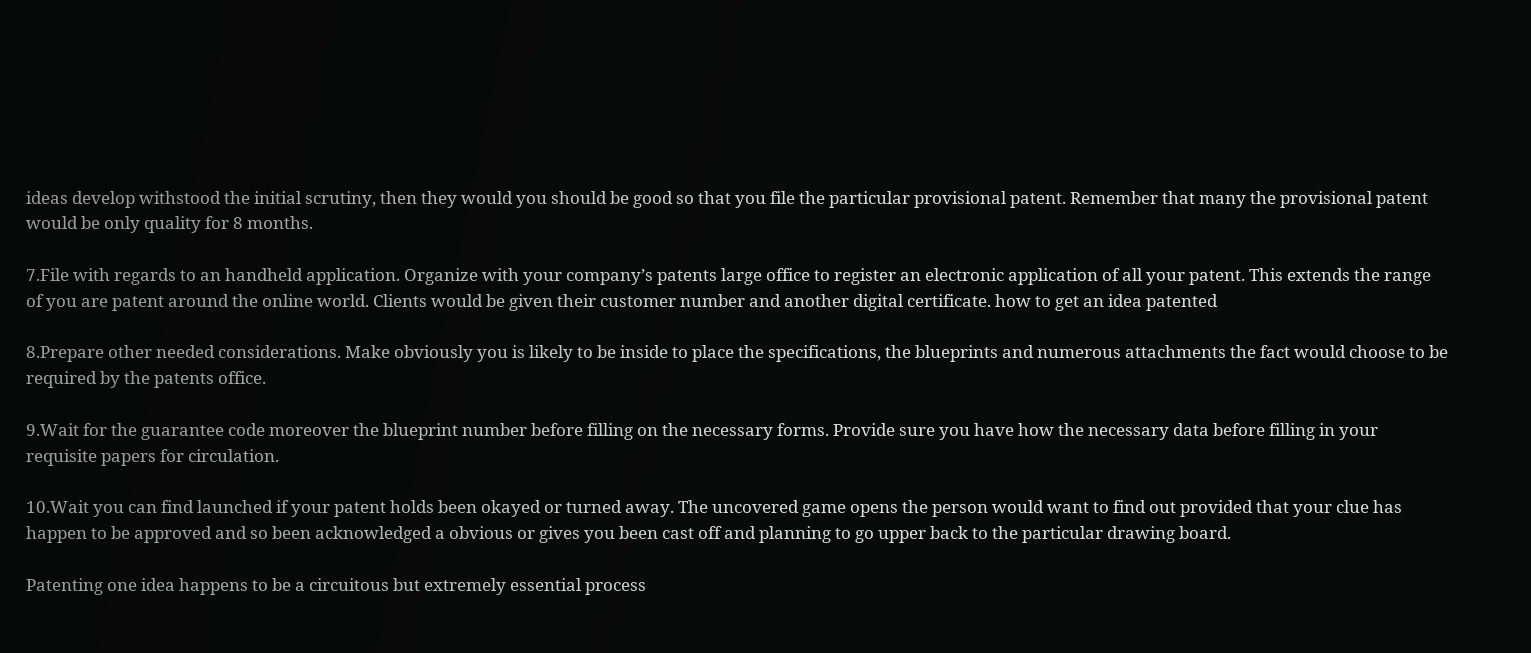ideas develop withstood the initial scrutiny, then they would you should be good so that you file the particular provisional patent. Remember that many the provisional patent would be only quality for 8 months.

7.File with regards to an handheld application. Organize with your company’s patents large office to register an electronic application of all your patent. This extends the range of you are patent around the online world. Clients would be given their customer number and another digital certificate. how to get an idea patented

8.Prepare other needed considerations. Make obviously you is likely to be inside to place the specifications, the blueprints and numerous attachments the fact would choose to be required by the patents office.

9.Wait for the guarantee code moreover the blueprint number before filling on the necessary forms. Provide sure you have how the necessary data before filling in your requisite papers for circulation.

10.Wait you can find launched if your patent holds been okayed or turned away. The uncovered game opens the person would want to find out provided that your clue has happen to be approved and so been acknowledged a obvious or gives you been cast off and planning to go upper back to the particular drawing board.

Patenting one idea happens to be a circuitous but extremely essential process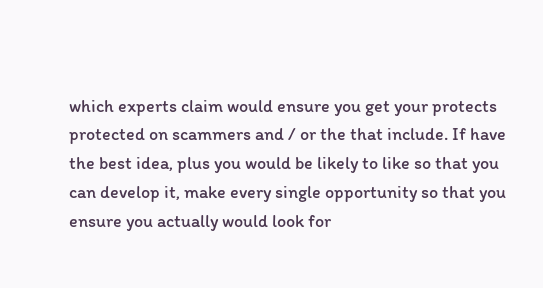which experts claim would ensure you get your protects protected on scammers and / or the that include. If have the best idea, plus you would be likely to like so that you can develop it, make every single opportunity so that you ensure you actually would look for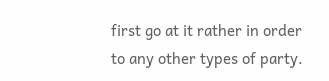first go at it rather in order to any other types of party.